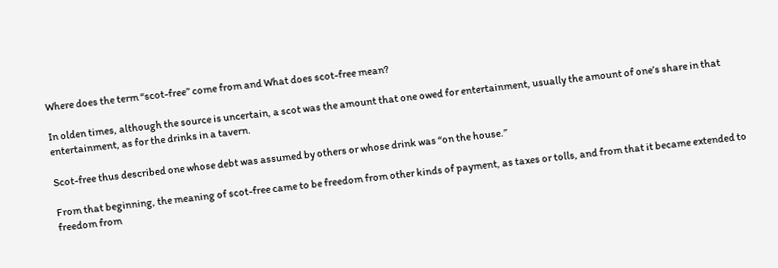Where does the term “scot-free” come from and What does scot-free mean?

In olden times, although the source is uncertain, a scot was the amount that one owed for entertainment, usually the amount of one’s share in that entertainment, as for the drinks in a tavern.

Scot-free thus described one whose debt was assumed by others or whose drink was “on the house.”

From that beginning, the meaning of scot-free came to be freedom from other kinds of payment, as taxes or tolls, and from that it became extended to freedom from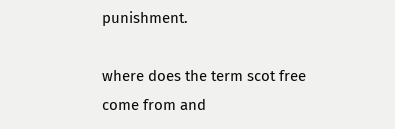punishment.

where does the term scot free come from and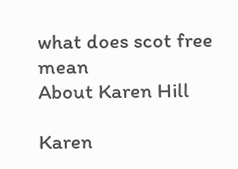what does scot free mean
About Karen Hill

Karen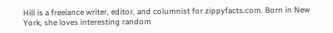Hill is a freelance writer, editor, and columnist for zippyfacts.com. Born in New York, she loves interesting random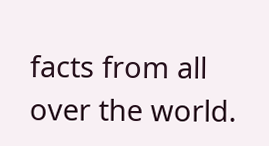facts from all over the world.